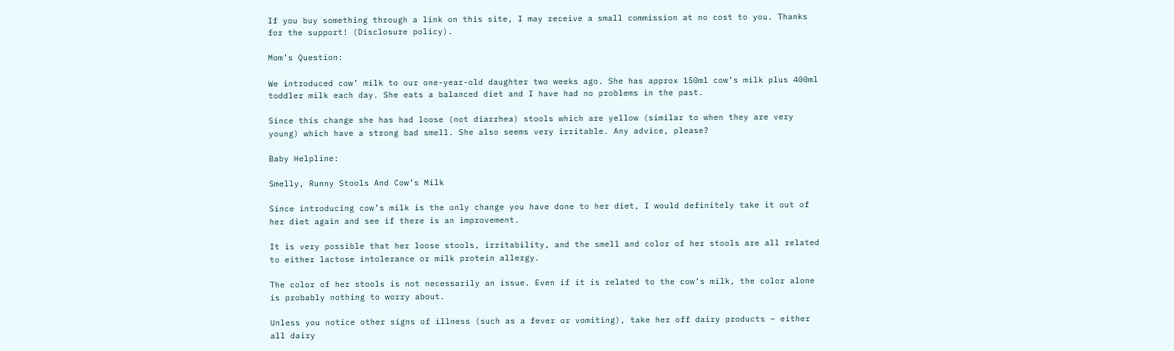If you buy something through a link on this site, I may receive a small commission at no cost to you. Thanks for the support! (Disclosure policy).

Mom’s Question:

We introduced cow’ milk to our one-year-old daughter two weeks ago. She has approx 150ml cow’s milk plus 400ml toddler milk each day. She eats a balanced diet and I have had no problems in the past.

Since this change she has had loose (not diarrhea) stools which are yellow (similar to when they are very young) which have a strong bad smell. She also seems very irritable. Any advice, please?

Baby Helpline:

Smelly, Runny Stools And Cow’s Milk

Since introducing cow’s milk is the only change you have done to her diet, I would definitely take it out of her diet again and see if there is an improvement.

It is very possible that her loose stools, irritability, and the smell and color of her stools are all related to either lactose intolerance or milk protein allergy.

The color of her stools is not necessarily an issue. Even if it is related to the cow’s milk, the color alone is probably nothing to worry about.

Unless you notice other signs of illness (such as a fever or vomiting), take her off dairy products – either all dairy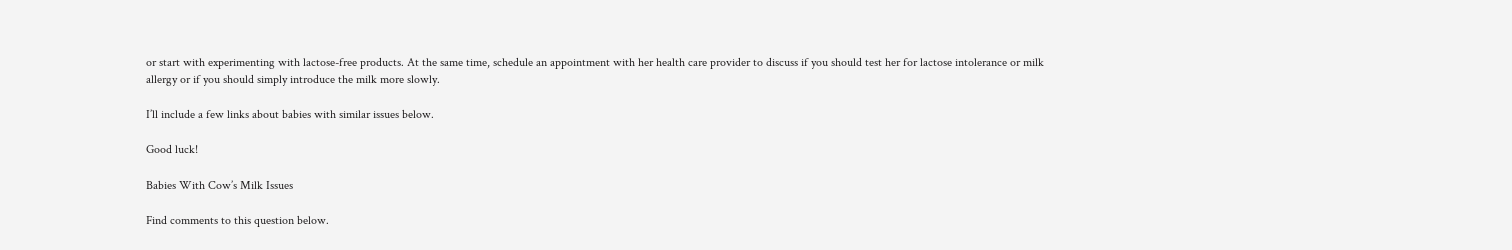or start with experimenting with lactose-free products. At the same time, schedule an appointment with her health care provider to discuss if you should test her for lactose intolerance or milk allergy or if you should simply introduce the milk more slowly.

I’ll include a few links about babies with similar issues below.

Good luck!

Babies With Cow’s Milk Issues

Find comments to this question below.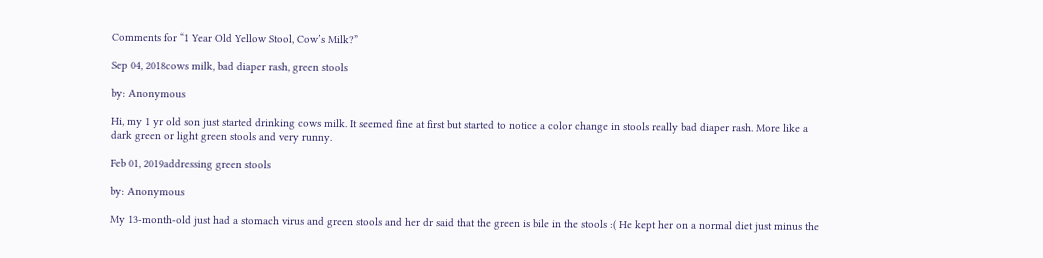Comments for “1 Year Old Yellow Stool, Cow’s Milk?”

Sep 04, 2018cows milk, bad diaper rash, green stools

by: Anonymous

Hi, my 1 yr old son just started drinking cows milk. It seemed fine at first but started to notice a color change in stools really bad diaper rash. More like a dark green or light green stools and very runny.

Feb 01, 2019addressing green stools

by: Anonymous

My 13-month-old just had a stomach virus and green stools and her dr said that the green is bile in the stools :( He kept her on a normal diet just minus the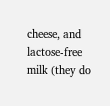cheese, and lactose-free milk (they do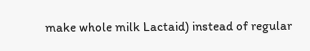make whole milk Lactaid) instead of regular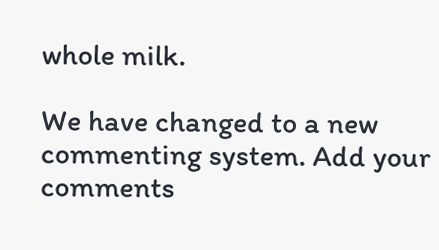whole milk.

We have changed to a new commenting system. Add your comments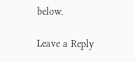below.

Leave a Reply